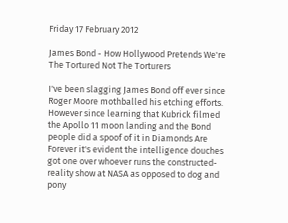Friday 17 February 2012

James Bond - How Hollywood Pretends We're The Tortured Not The Torturers

I've been slagging James Bond off ever since Roger Moore mothballed his etching efforts. However since learning that Kubrick filmed the Apollo 11 moon landing and the Bond people did a spoof of it in Diamonds Are Forever it's evident the intelligence douches got one over whoever runs the constructed-reality show at NASA as opposed to dog and pony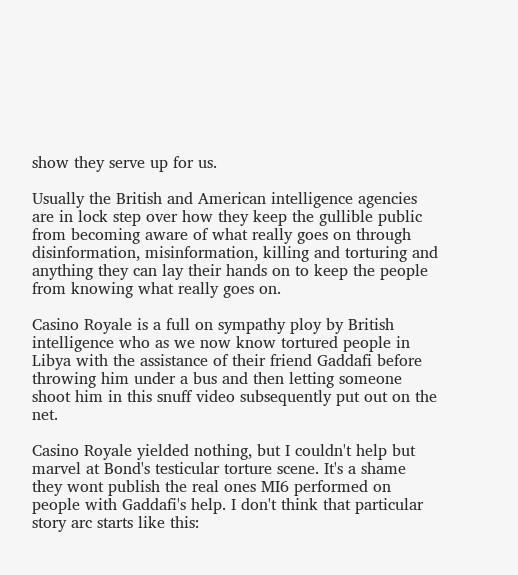show they serve up for us.

Usually the British and American intelligence agencies are in lock step over how they keep the gullible public from becoming aware of what really goes on through disinformation, misinformation, killing and torturing and anything they can lay their hands on to keep the people from knowing what really goes on.

Casino Royale is a full on sympathy ploy by British intelligence who as we now know tortured people in Libya with the assistance of their friend Gaddafi before throwing him under a bus and then letting someone shoot him in this snuff video subsequently put out on the net.

Casino Royale yielded nothing, but I couldn't help but marvel at Bond's testicular torture scene. It's a shame they wont publish the real ones MI6 performed on people with Gaddafi's help. I don't think that particular story arc starts like this: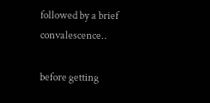followed by a brief convalescence..

before getting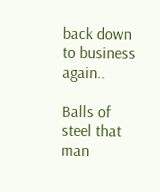back down to business again..

Balls of steel that man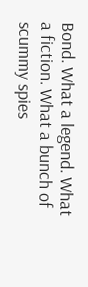Bond. What a legend. What a fiction. What a bunch of scummy spies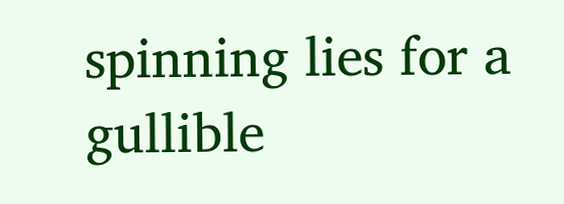spinning lies for a gullible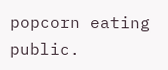popcorn eating public.